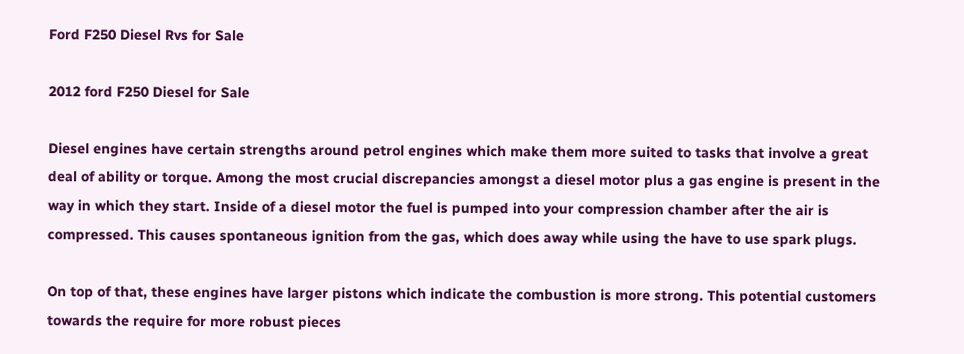Ford F250 Diesel Rvs for Sale

2012 ford F250 Diesel for Sale

Diesel engines have certain strengths around petrol engines which make them more suited to tasks that involve a great deal of ability or torque. Among the most crucial discrepancies amongst a diesel motor plus a gas engine is present in the way in which they start. Inside of a diesel motor the fuel is pumped into your compression chamber after the air is compressed. This causes spontaneous ignition from the gas, which does away while using the have to use spark plugs.

On top of that, these engines have larger pistons which indicate the combustion is more strong. This potential customers towards the require for more robust pieces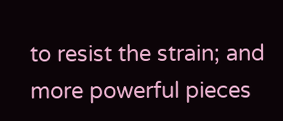to resist the strain; and more powerful pieces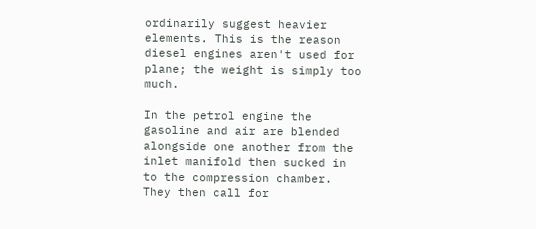ordinarily suggest heavier elements. This is the reason diesel engines aren't used for plane; the weight is simply too much.

In the petrol engine the gasoline and air are blended alongside one another from the inlet manifold then sucked in to the compression chamber. They then call for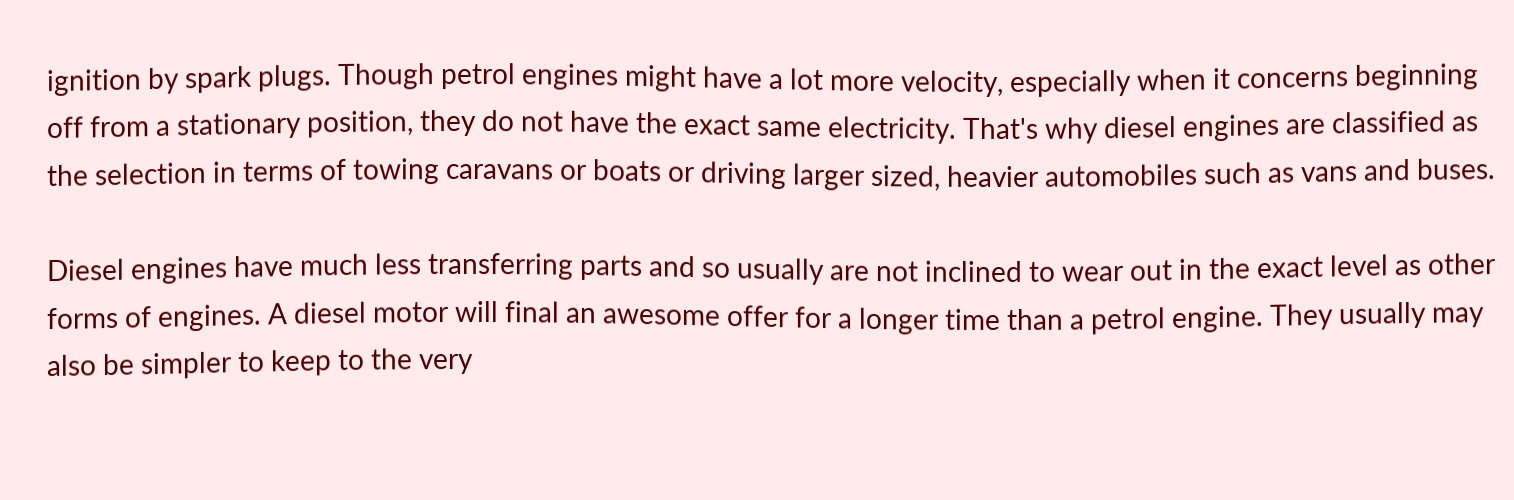ignition by spark plugs. Though petrol engines might have a lot more velocity, especially when it concerns beginning off from a stationary position, they do not have the exact same electricity. That's why diesel engines are classified as the selection in terms of towing caravans or boats or driving larger sized, heavier automobiles such as vans and buses.

Diesel engines have much less transferring parts and so usually are not inclined to wear out in the exact level as other forms of engines. A diesel motor will final an awesome offer for a longer time than a petrol engine. They usually may also be simpler to keep to the very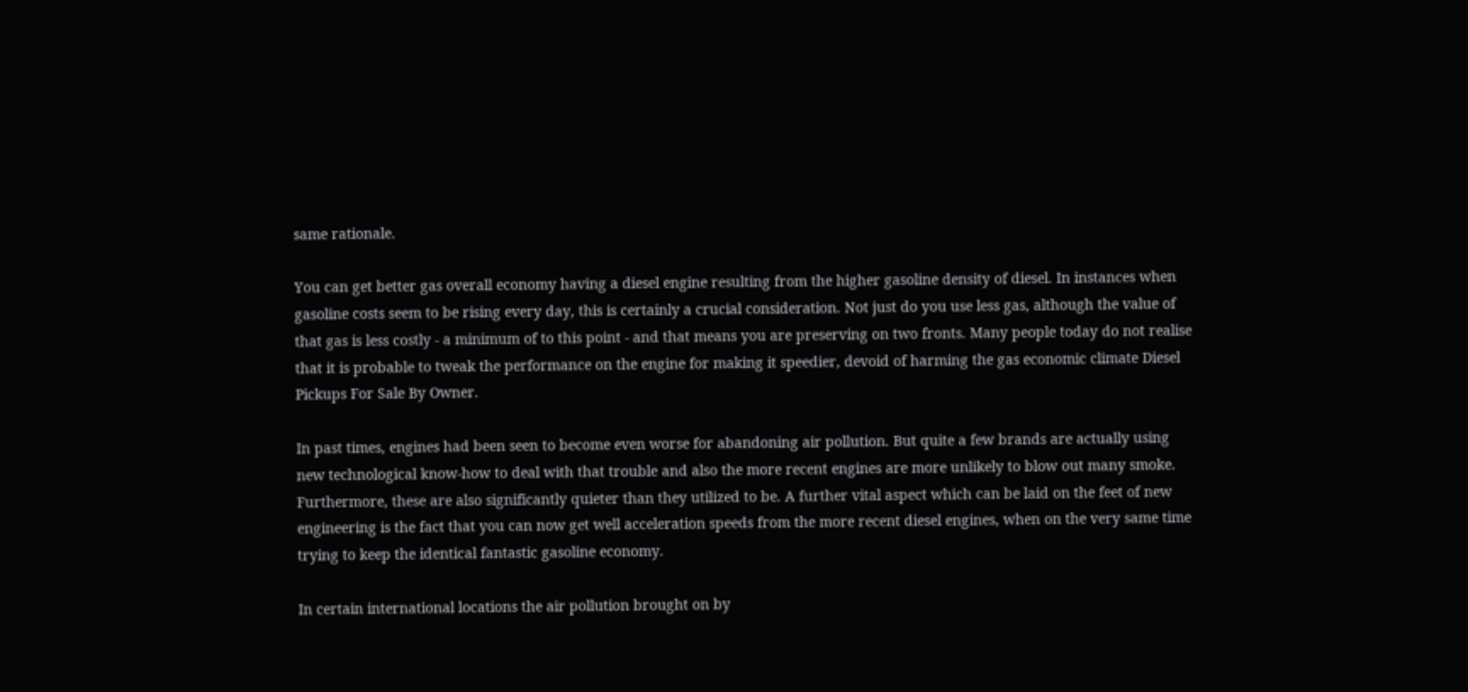same rationale.

You can get better gas overall economy having a diesel engine resulting from the higher gasoline density of diesel. In instances when gasoline costs seem to be rising every day, this is certainly a crucial consideration. Not just do you use less gas, although the value of that gas is less costly - a minimum of to this point - and that means you are preserving on two fronts. Many people today do not realise that it is probable to tweak the performance on the engine for making it speedier, devoid of harming the gas economic climate Diesel Pickups For Sale By Owner.

In past times, engines had been seen to become even worse for abandoning air pollution. But quite a few brands are actually using new technological know-how to deal with that trouble and also the more recent engines are more unlikely to blow out many smoke. Furthermore, these are also significantly quieter than they utilized to be. A further vital aspect which can be laid on the feet of new engineering is the fact that you can now get well acceleration speeds from the more recent diesel engines, when on the very same time trying to keep the identical fantastic gasoline economy.

In certain international locations the air pollution brought on by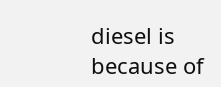diesel is because of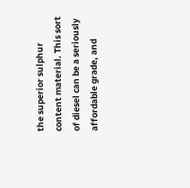the superior sulphur content material. This sort of diesel can be a seriously affordable grade, and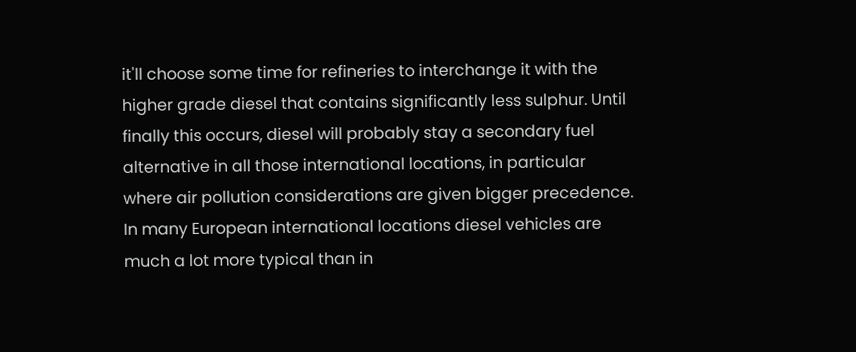it'll choose some time for refineries to interchange it with the higher grade diesel that contains significantly less sulphur. Until finally this occurs, diesel will probably stay a secondary fuel alternative in all those international locations, in particular where air pollution considerations are given bigger precedence. In many European international locations diesel vehicles are much a lot more typical than in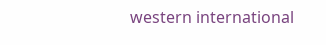western international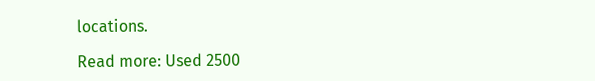locations.

Read more: Used 2500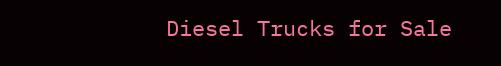Diesel Trucks for Sale